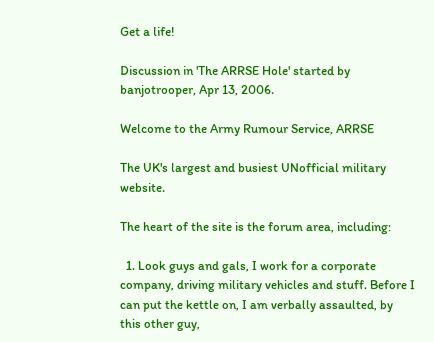Get a life!

Discussion in 'The ARRSE Hole' started by banjotrooper, Apr 13, 2006.

Welcome to the Army Rumour Service, ARRSE

The UK's largest and busiest UNofficial military website.

The heart of the site is the forum area, including:

  1. Look guys and gals, I work for a corporate company, driving military vehicles and stuff. Before I can put the kettle on, I am verbally assaulted, by this other guy,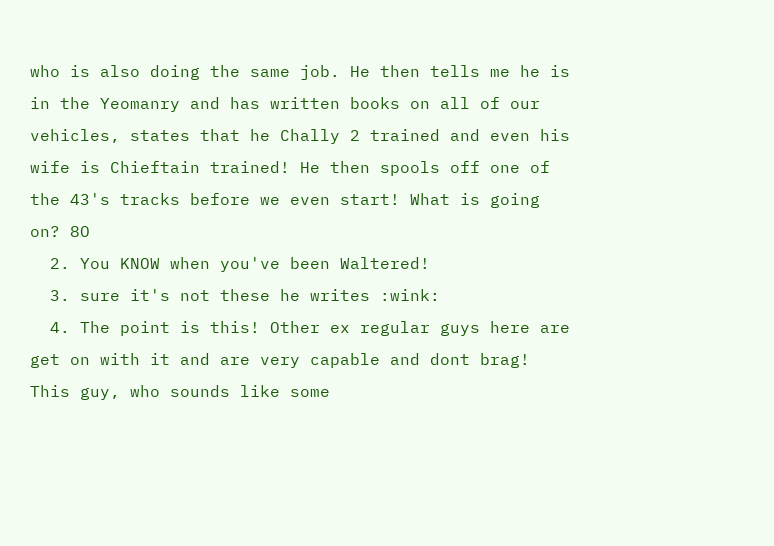who is also doing the same job. He then tells me he is in the Yeomanry and has written books on all of our vehicles, states that he Chally 2 trained and even his wife is Chieftain trained! He then spools off one of the 43's tracks before we even start! What is going on? 8O
  2. You KNOW when you've been Waltered!
  3. sure it's not these he writes :wink:
  4. The point is this! Other ex regular guys here are get on with it and are very capable and dont brag! This guy, who sounds like some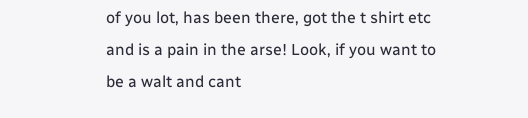of you lot, has been there, got the t shirt etc and is a pain in the arse! Look, if you want to be a walt and cant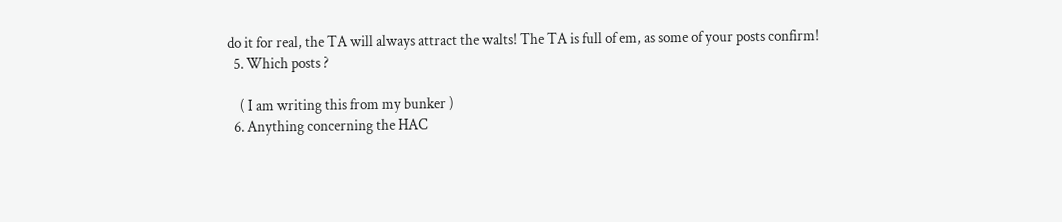do it for real, the TA will always attract the walts! The TA is full of em, as some of your posts confirm!
  5. Which posts ?

    ( I am writing this from my bunker )
  6. Anything concerning the HAC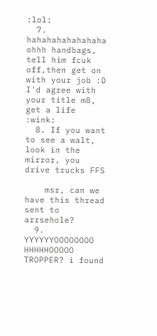:lol:
  7. hahahahahahahaha ohhh handbags, tell him fcuk off,then get on with your job :D I'd agree with your title m8, get a life :wink:
  8. If you want to see a walt, look in the mirror, you drive trucks FFS

    msr, can we have this thread sent to arrsehole?
  9. YYYYYYOOOOOOOO HHHHHOOOOO TROPPER? i found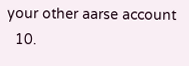your other aarse account
  10.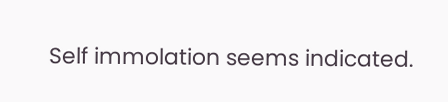Self immolation seems indicated.